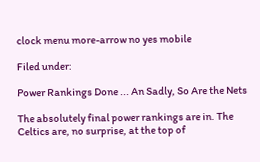clock menu more-arrow no yes mobile

Filed under:

Power Rankings Done ... An Sadly, So Are the Nets

The absolutely final power rankings are in. The Celtics are, no surprise, at the top of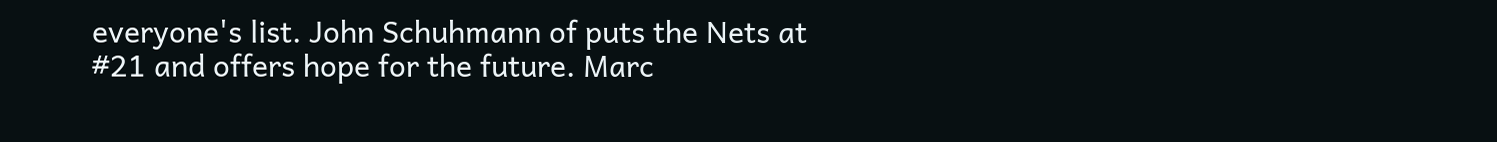everyone's list. John Schuhmann of puts the Nets at #21 and offers hope for the future. Marc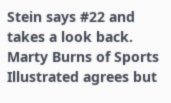Stein says #22 and takes a look back. Marty Burns of Sports Illustrated agrees but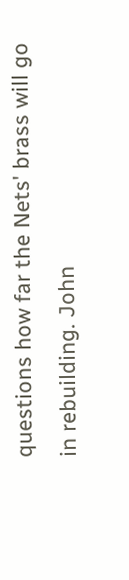questions how far the Nets' brass will go in rebuilding. John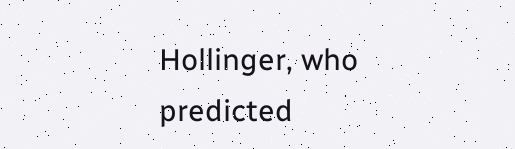Hollinger, who predicted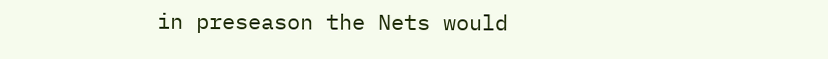in preseason the Nets would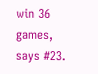win 36 games, says #23.